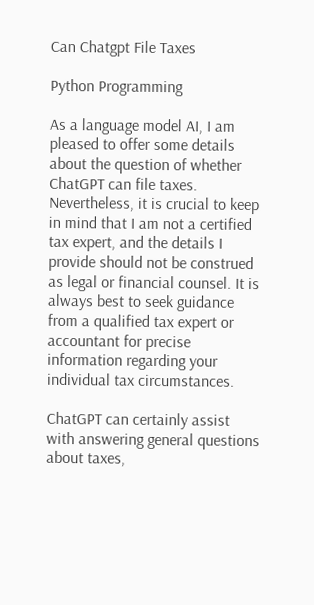Can Chatgpt File Taxes

Python Programming

As a language model AI, I am pleased to offer some details about the question of whether ChatGPT can file taxes. Nevertheless, it is crucial to keep in mind that I am not a certified tax expert, and the details I provide should not be construed as legal or financial counsel. It is always best to seek guidance from a qualified tax expert or accountant for precise information regarding your individual tax circumstances.

ChatGPT can certainly assist with answering general questions about taxes,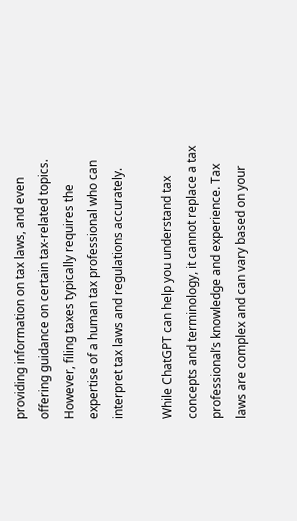providing information on tax laws, and even offering guidance on certain tax-related topics. However, filing taxes typically requires the expertise of a human tax professional who can interpret tax laws and regulations accurately.

While ChatGPT can help you understand tax concepts and terminology, it cannot replace a tax professional’s knowledge and experience. Tax laws are complex and can vary based on your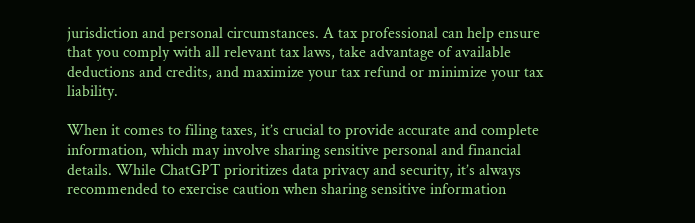jurisdiction and personal circumstances. A tax professional can help ensure that you comply with all relevant tax laws, take advantage of available deductions and credits, and maximize your tax refund or minimize your tax liability.

When it comes to filing taxes, it’s crucial to provide accurate and complete information, which may involve sharing sensitive personal and financial details. While ChatGPT prioritizes data privacy and security, it’s always recommended to exercise caution when sharing sensitive information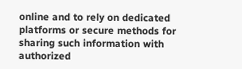online and to rely on dedicated platforms or secure methods for sharing such information with authorized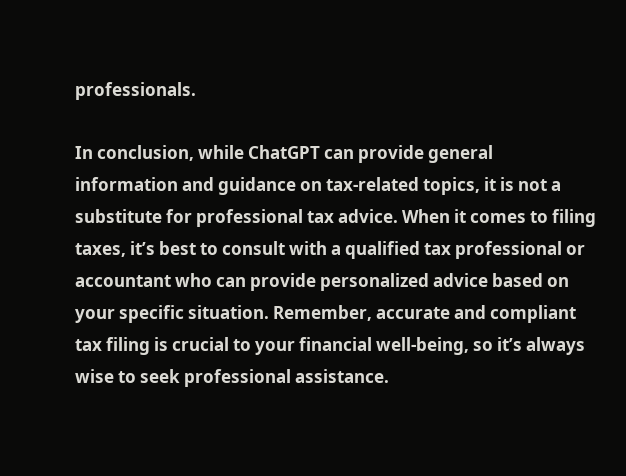professionals.

In conclusion, while ChatGPT can provide general information and guidance on tax-related topics, it is not a substitute for professional tax advice. When it comes to filing taxes, it’s best to consult with a qualified tax professional or accountant who can provide personalized advice based on your specific situation. Remember, accurate and compliant tax filing is crucial to your financial well-being, so it’s always wise to seek professional assistance.